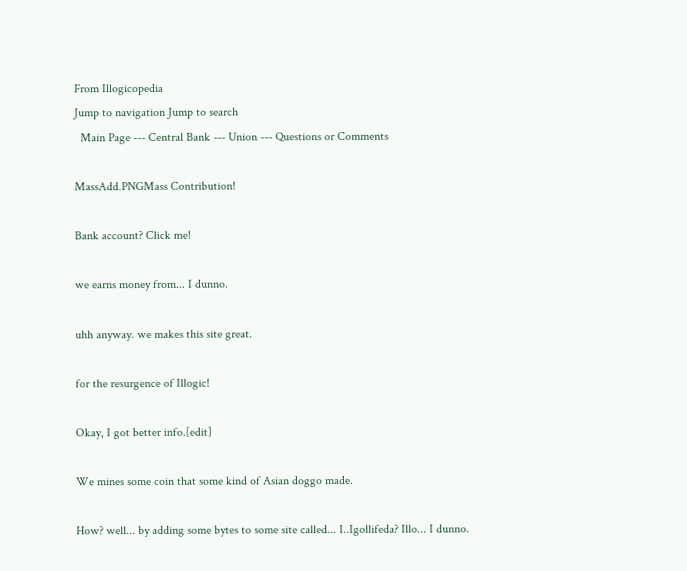From Illogicopedia
Jump to navigation Jump to search
  Main Page --- Central Bank --- Union --- Questions or Comments

MassAdd.PNGMass Contribution!

Bank account? Click me!

we earns money from... I dunno.

uhh anyway. we makes this site great.

for the resurgence of Illogic!

Okay, I got better info.[edit]

We mines some coin that some kind of Asian doggo made.

How? well... by adding some bytes to some site called... I..Igollifeda? Illo... I dunno.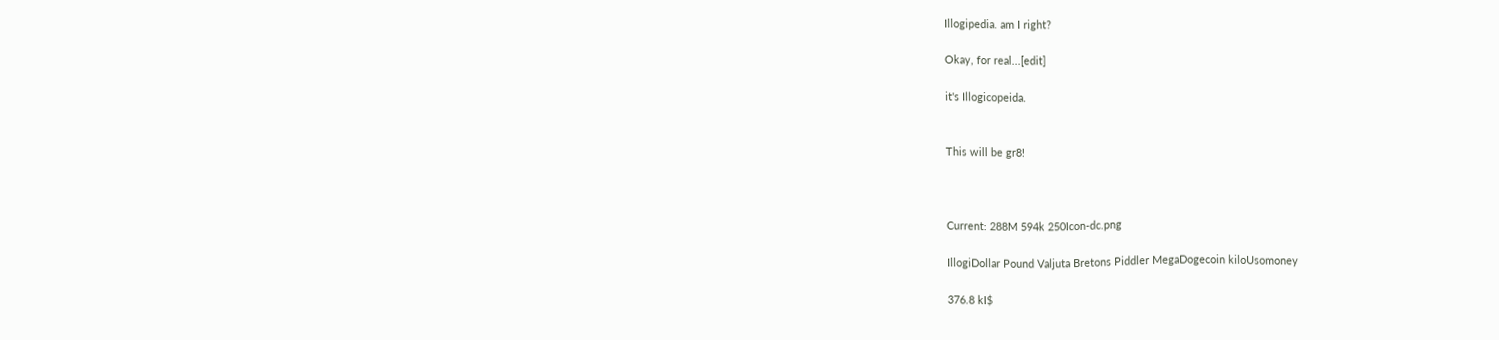Illogipedia. am I right?

Okay, for real...[edit]

it's Illogicopeida.


This will be gr8!



Current: 288M 594k 250Icon-dc.png

IllogiDollar Pound Valjuta Bretons Piddler MegaDogecoin kiloUsomoney

376.8 kI$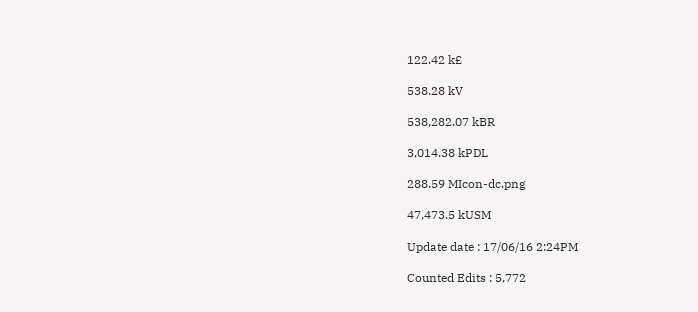122.42 k£

538.28 kV

538,282.07 kBR

3,014.38 kPDL

288.59 MIcon-dc.png

47,473.5 kUSM

Update date : 17/06/16 2:24PM

Counted Edits : 5,772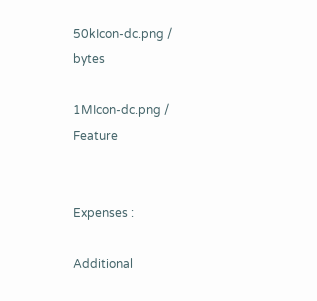50kIcon-dc.png / bytes

1MIcon-dc.png / Feature


Expenses :

Additional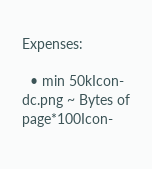Expenses:

  • min 50kIcon-dc.png ~ Bytes of page*100Icon-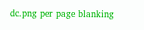dc.png per page blanking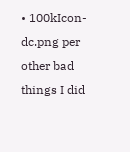• 100kIcon-dc.png per other bad things I did